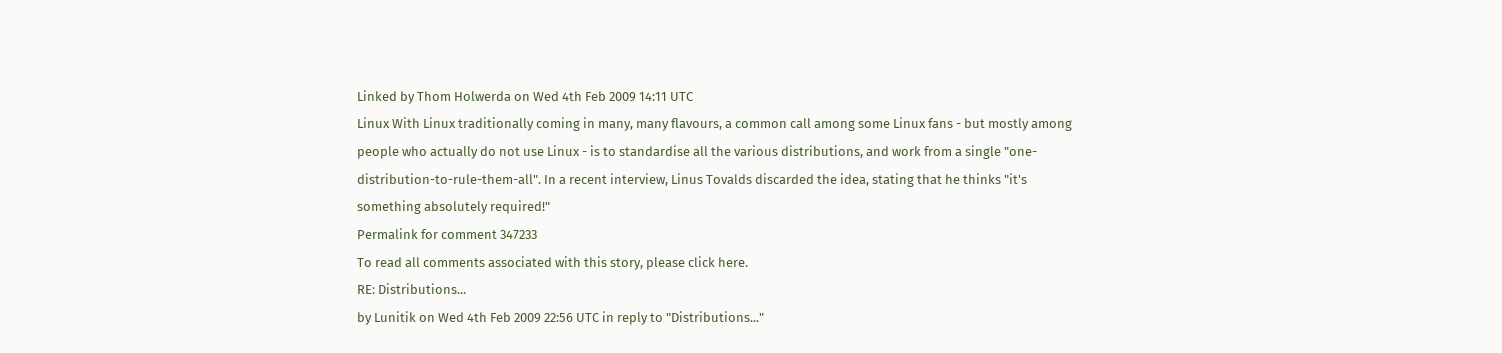Linked by Thom Holwerda on Wed 4th Feb 2009 14:11 UTC
Linux With Linux traditionally coming in many, many flavours, a common call among some Linux fans - but mostly among people who actually do not use Linux - is to standardise all the various distributions, and work from a single "one-distribution-to-rule-them-all". In a recent interview, Linus Tovalds discarded the idea, stating that he thinks "it's something absolutely required!"
Permalink for comment 347233
To read all comments associated with this story, please click here.
RE: Distributions...
by Lunitik on Wed 4th Feb 2009 22:56 UTC in reply to "Distributions..."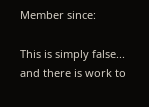Member since:

This is simply false... and there is work to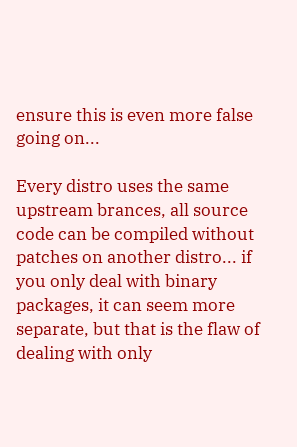ensure this is even more false going on...

Every distro uses the same upstream brances, all source code can be compiled without patches on another distro... if you only deal with binary packages, it can seem more separate, but that is the flaw of dealing with only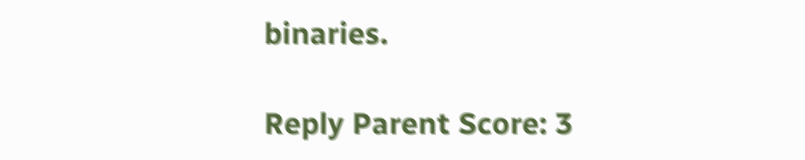binaries.

Reply Parent Score: 3